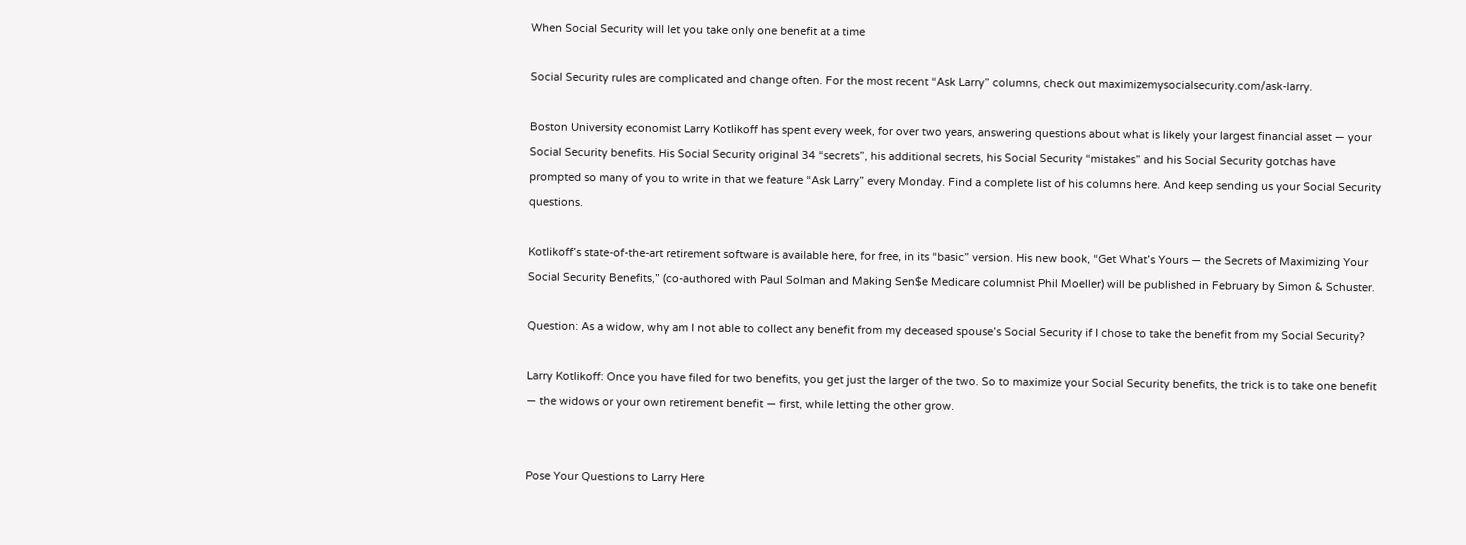When Social Security will let you take only one benefit at a time

Social Security rules are complicated and change often. For the most recent “Ask Larry” columns, check out maximizemysocialsecurity.com/ask-larry.

Boston University economist Larry Kotlikoff has spent every week, for over two years, answering questions about what is likely your largest financial asset — your Social Security benefits. His Social Security original 34 “secrets”, his additional secrets, his Social Security “mistakes” and his Social Security gotchas have prompted so many of you to write in that we feature “Ask Larry” every Monday. Find a complete list of his columns here. And keep sending us your Social Security questions.

Kotlikoff’s state-of-the-art retirement software is available here, for free, in its “basic” version. His new book, “Get What’s Yours — the Secrets of Maximizing Your Social Security Benefits,” (co-authored with Paul Solman and Making Sen$e Medicare columnist Phil Moeller) will be published in February by Simon & Schuster.

Question: As a widow, why am I not able to collect any benefit from my deceased spouse’s Social Security if I chose to take the benefit from my Social Security?

Larry Kotlikoff: Once you have filed for two benefits, you get just the larger of the two. So to maximize your Social Security benefits, the trick is to take one benefit — the widows or your own retirement benefit — first, while letting the other grow.


Pose Your Questions to Larry Here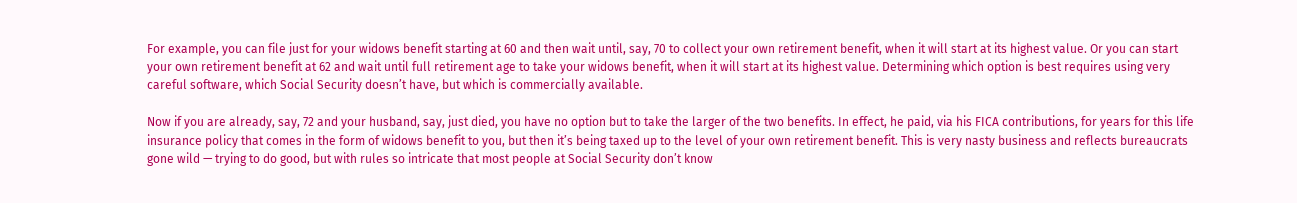For example, you can file just for your widows benefit starting at 60 and then wait until, say, 70 to collect your own retirement benefit, when it will start at its highest value. Or you can start your own retirement benefit at 62 and wait until full retirement age to take your widows benefit, when it will start at its highest value. Determining which option is best requires using very careful software, which Social Security doesn’t have, but which is commercially available.

Now if you are already, say, 72 and your husband, say, just died, you have no option but to take the larger of the two benefits. In effect, he paid, via his FICA contributions, for years for this life insurance policy that comes in the form of widows benefit to you, but then it’s being taxed up to the level of your own retirement benefit. This is very nasty business and reflects bureaucrats gone wild — trying to do good, but with rules so intricate that most people at Social Security don’t know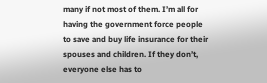many if not most of them. I’m all for having the government force people to save and buy life insurance for their spouses and children. If they don’t, everyone else has to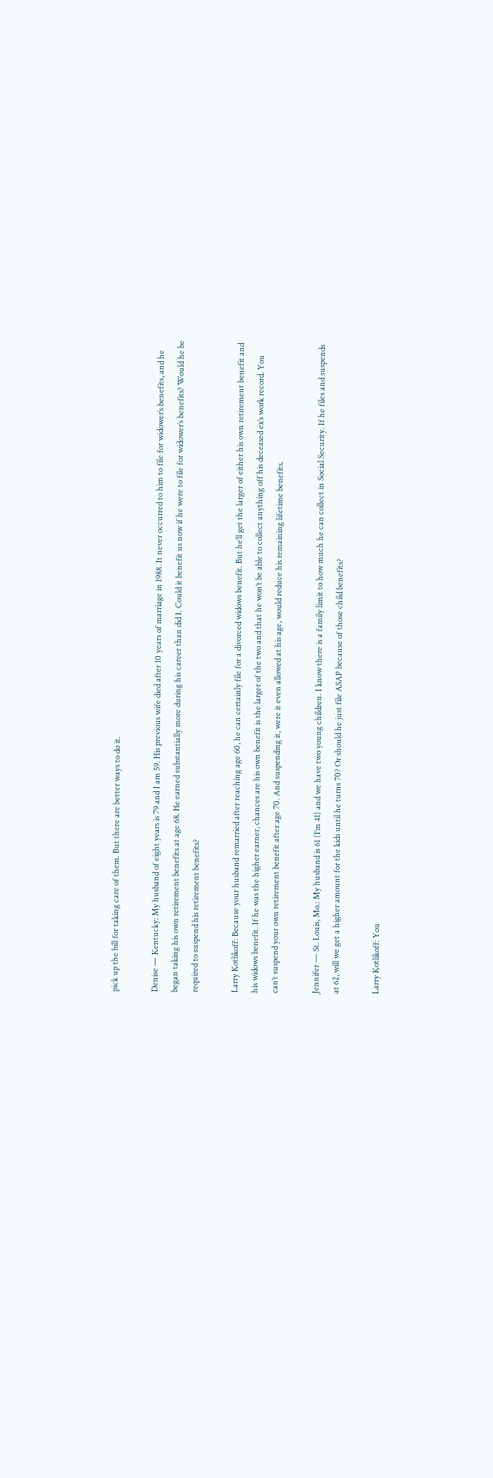pick up the bill for taking care of them. But there are better ways to do it.

Denise — Kentucky: My husband of eight years is 79 and I am 59. His previous wife died after 10 years of marriage in 1988. It never occurred to him to file for widower’s benefits, and he began taking his own retirement benefits at age 68. He earned substantially more during his career than did I. Could it benefit us now if he were to file for widower’s benefits? Would he be required to suspend his retirement benefits?

Larry Kotlikoff: Because your husband remarried after reaching age 60, he can certainly file for a divorced widows benefit. But he’ll get the larger of either his own retirement benefit and his widows benefit. If he was the higher earner, chances are his own benefit is the larger of the two and that he won’t be able to collect anything off his deceased ex’s work record. You can’t suspend your own retirement benefit after age 70. And suspending it, were it even allowed at his age, would reduce his remaining lifetime benefits.

Jennifer — St. Louis, Mo.: My husband is 61 (I’m 41) and we have two young children. I know there is a family limit to how much he can collect in Social Security. If he files and suspends at 62, will we get a higher amount for the kids until he turns 70? Or should he just file ASAP because of those child benefits?

Larry Kotlikoff: You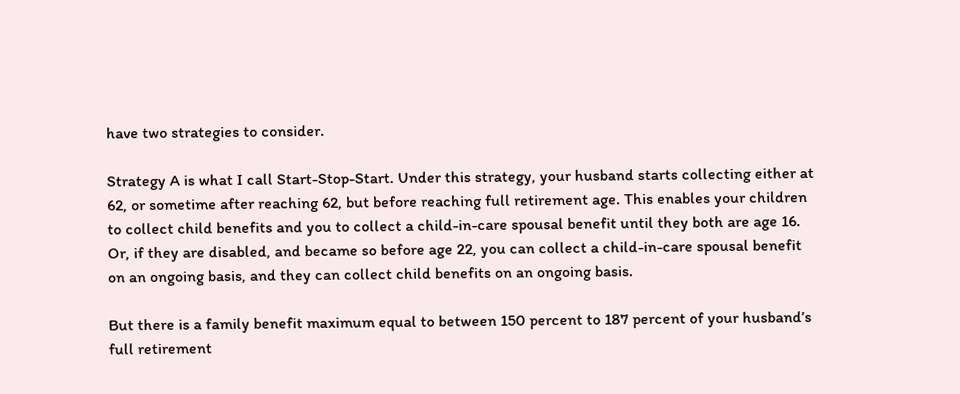have two strategies to consider.

Strategy A is what I call Start-Stop-Start. Under this strategy, your husband starts collecting either at 62, or sometime after reaching 62, but before reaching full retirement age. This enables your children to collect child benefits and you to collect a child-in-care spousal benefit until they both are age 16. Or, if they are disabled, and became so before age 22, you can collect a child-in-care spousal benefit on an ongoing basis, and they can collect child benefits on an ongoing basis.

But there is a family benefit maximum equal to between 150 percent to 187 percent of your husband’s full retirement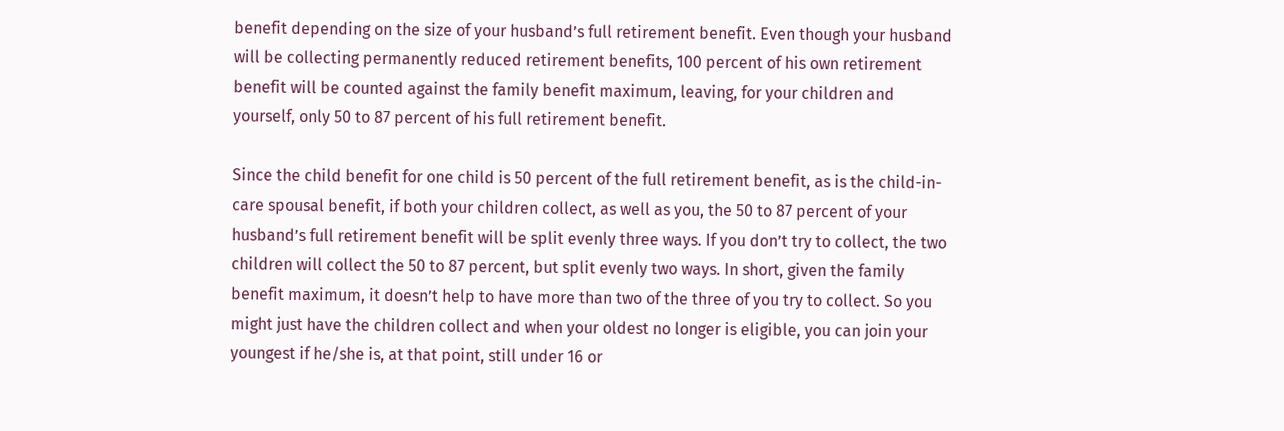benefit depending on the size of your husband’s full retirement benefit. Even though your husband will be collecting permanently reduced retirement benefits, 100 percent of his own retirement benefit will be counted against the family benefit maximum, leaving, for your children and yourself, only 50 to 87 percent of his full retirement benefit.

Since the child benefit for one child is 50 percent of the full retirement benefit, as is the child-in-care spousal benefit, if both your children collect, as well as you, the 50 to 87 percent of your husband’s full retirement benefit will be split evenly three ways. If you don’t try to collect, the two children will collect the 50 to 87 percent, but split evenly two ways. In short, given the family benefit maximum, it doesn’t help to have more than two of the three of you try to collect. So you might just have the children collect and when your oldest no longer is eligible, you can join your youngest if he/she is, at that point, still under 16 or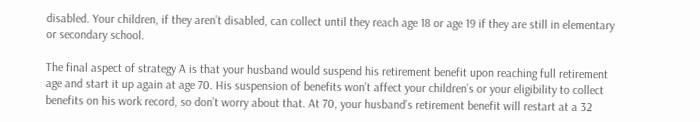disabled. Your children, if they aren’t disabled, can collect until they reach age 18 or age 19 if they are still in elementary or secondary school.

The final aspect of strategy A is that your husband would suspend his retirement benefit upon reaching full retirement age and start it up again at age 70. His suspension of benefits won’t affect your children’s or your eligibility to collect benefits on his work record, so don’t worry about that. At 70, your husband’s retirement benefit will restart at a 32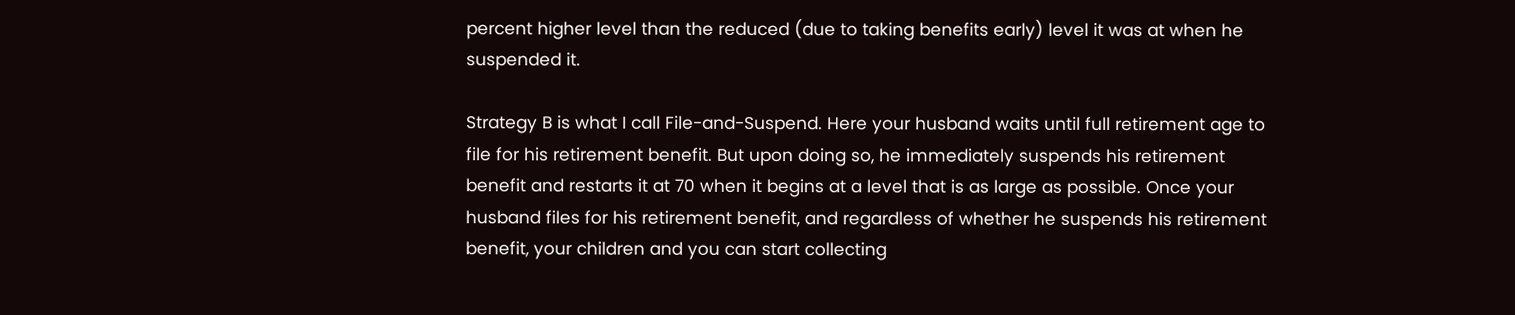percent higher level than the reduced (due to taking benefits early) level it was at when he suspended it.

Strategy B is what I call File-and-Suspend. Here your husband waits until full retirement age to file for his retirement benefit. But upon doing so, he immediately suspends his retirement benefit and restarts it at 70 when it begins at a level that is as large as possible. Once your husband files for his retirement benefit, and regardless of whether he suspends his retirement benefit, your children and you can start collecting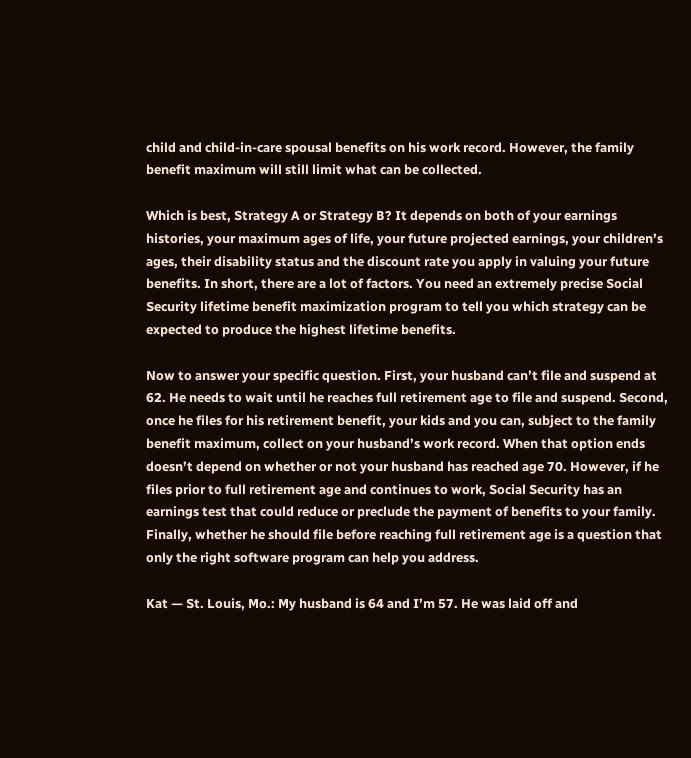child and child-in-care spousal benefits on his work record. However, the family benefit maximum will still limit what can be collected.

Which is best, Strategy A or Strategy B? It depends on both of your earnings histories, your maximum ages of life, your future projected earnings, your children’s ages, their disability status and the discount rate you apply in valuing your future benefits. In short, there are a lot of factors. You need an extremely precise Social Security lifetime benefit maximization program to tell you which strategy can be expected to produce the highest lifetime benefits.

Now to answer your specific question. First, your husband can’t file and suspend at 62. He needs to wait until he reaches full retirement age to file and suspend. Second, once he files for his retirement benefit, your kids and you can, subject to the family benefit maximum, collect on your husband’s work record. When that option ends doesn’t depend on whether or not your husband has reached age 70. However, if he files prior to full retirement age and continues to work, Social Security has an earnings test that could reduce or preclude the payment of benefits to your family. Finally, whether he should file before reaching full retirement age is a question that only the right software program can help you address.

Kat — St. Louis, Mo.: My husband is 64 and I’m 57. He was laid off and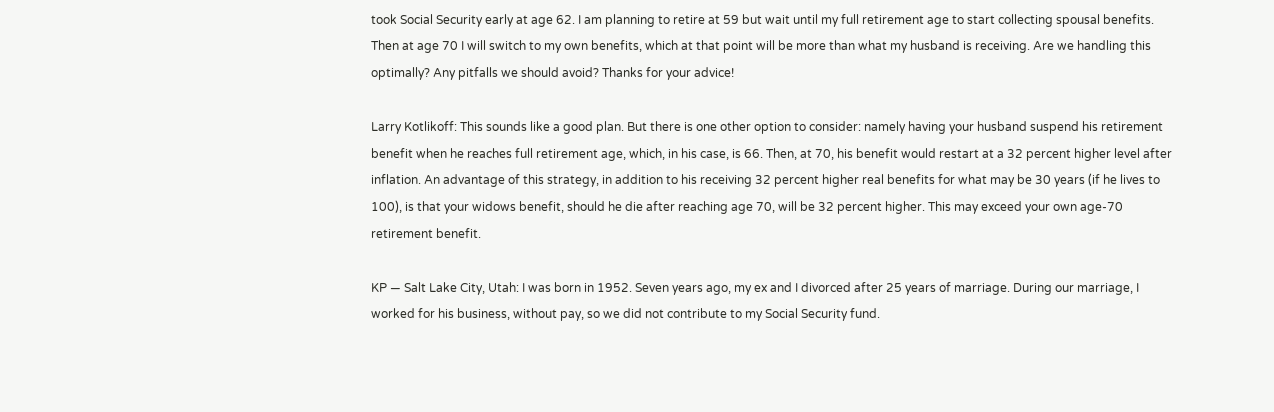took Social Security early at age 62. I am planning to retire at 59 but wait until my full retirement age to start collecting spousal benefits. Then at age 70 I will switch to my own benefits, which at that point will be more than what my husband is receiving. Are we handling this optimally? Any pitfalls we should avoid? Thanks for your advice!

Larry Kotlikoff: This sounds like a good plan. But there is one other option to consider: namely having your husband suspend his retirement benefit when he reaches full retirement age, which, in his case, is 66. Then, at 70, his benefit would restart at a 32 percent higher level after inflation. An advantage of this strategy, in addition to his receiving 32 percent higher real benefits for what may be 30 years (if he lives to 100), is that your widows benefit, should he die after reaching age 70, will be 32 percent higher. This may exceed your own age-70 retirement benefit.

KP — Salt Lake City, Utah: I was born in 1952. Seven years ago, my ex and I divorced after 25 years of marriage. During our marriage, I worked for his business, without pay, so we did not contribute to my Social Security fund.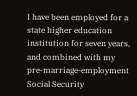I have been employed for a state higher education institution for seven years, and combined with my pre-marriage-employment Social Security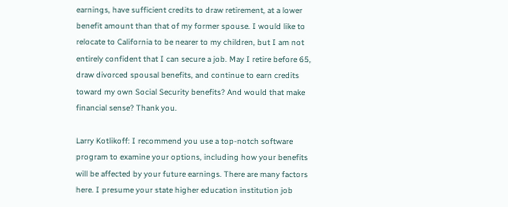earnings, have sufficient credits to draw retirement, at a lower benefit amount than that of my former spouse. I would like to relocate to California to be nearer to my children, but I am not entirely confident that I can secure a job. May I retire before 65, draw divorced spousal benefits, and continue to earn credits toward my own Social Security benefits? And would that make financial sense? Thank you.

Larry Kotlikoff: I recommend you use a top-notch software program to examine your options, including how your benefits will be affected by your future earnings. There are many factors here. I presume your state higher education institution job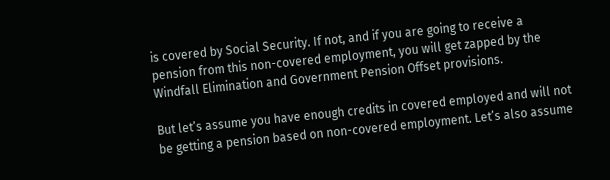is covered by Social Security. If not, and if you are going to receive a pension from this non-covered employment, you will get zapped by the Windfall Elimination and Government Pension Offset provisions.

But let’s assume you have enough credits in covered employed and will not be getting a pension based on non-covered employment. Let’s also assume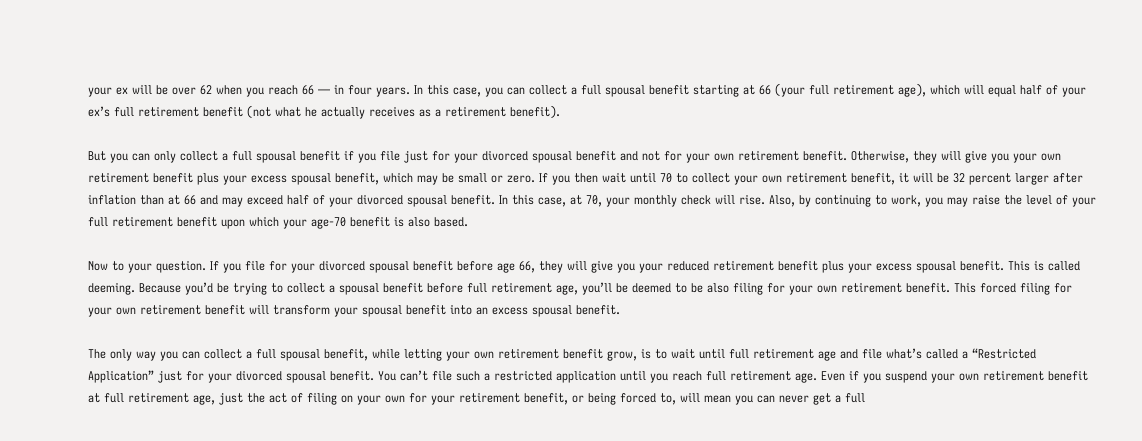your ex will be over 62 when you reach 66 — in four years. In this case, you can collect a full spousal benefit starting at 66 (your full retirement age), which will equal half of your ex’s full retirement benefit (not what he actually receives as a retirement benefit).

But you can only collect a full spousal benefit if you file just for your divorced spousal benefit and not for your own retirement benefit. Otherwise, they will give you your own retirement benefit plus your excess spousal benefit, which may be small or zero. If you then wait until 70 to collect your own retirement benefit, it will be 32 percent larger after inflation than at 66 and may exceed half of your divorced spousal benefit. In this case, at 70, your monthly check will rise. Also, by continuing to work, you may raise the level of your full retirement benefit upon which your age-70 benefit is also based.

Now to your question. If you file for your divorced spousal benefit before age 66, they will give you your reduced retirement benefit plus your excess spousal benefit. This is called deeming. Because you’d be trying to collect a spousal benefit before full retirement age, you’ll be deemed to be also filing for your own retirement benefit. This forced filing for your own retirement benefit will transform your spousal benefit into an excess spousal benefit.

The only way you can collect a full spousal benefit, while letting your own retirement benefit grow, is to wait until full retirement age and file what’s called a “Restricted Application” just for your divorced spousal benefit. You can’t file such a restricted application until you reach full retirement age. Even if you suspend your own retirement benefit at full retirement age, just the act of filing on your own for your retirement benefit, or being forced to, will mean you can never get a full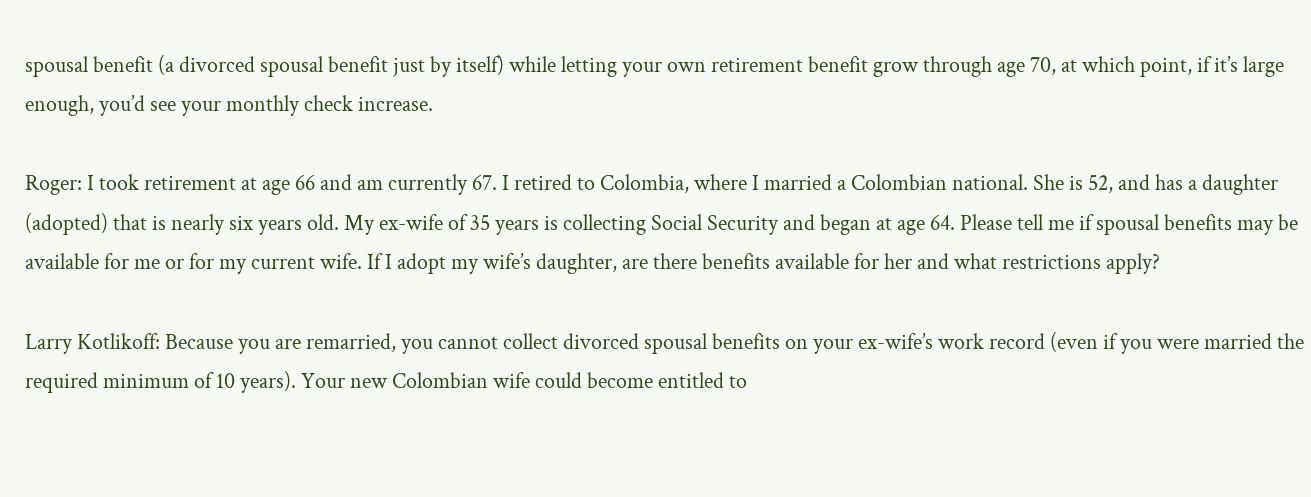spousal benefit (a divorced spousal benefit just by itself) while letting your own retirement benefit grow through age 70, at which point, if it’s large enough, you’d see your monthly check increase.

Roger: I took retirement at age 66 and am currently 67. I retired to Colombia, where I married a Colombian national. She is 52, and has a daughter (adopted) that is nearly six years old. My ex-wife of 35 years is collecting Social Security and began at age 64. Please tell me if spousal benefits may be available for me or for my current wife. If I adopt my wife’s daughter, are there benefits available for her and what restrictions apply?

Larry Kotlikoff: Because you are remarried, you cannot collect divorced spousal benefits on your ex-wife’s work record (even if you were married the required minimum of 10 years). Your new Colombian wife could become entitled to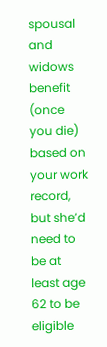spousal and widows benefit (once you die) based on your work record, but she’d need to be at least age 62 to be eligible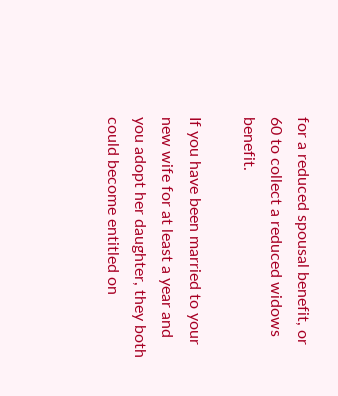for a reduced spousal benefit, or 60 to collect a reduced widows benefit.

If you have been married to your new wife for at least a year and you adopt her daughter, they both could become entitled on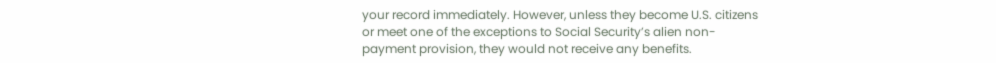your record immediately. However, unless they become U.S. citizens or meet one of the exceptions to Social Security’s alien non-payment provision, they would not receive any benefits.